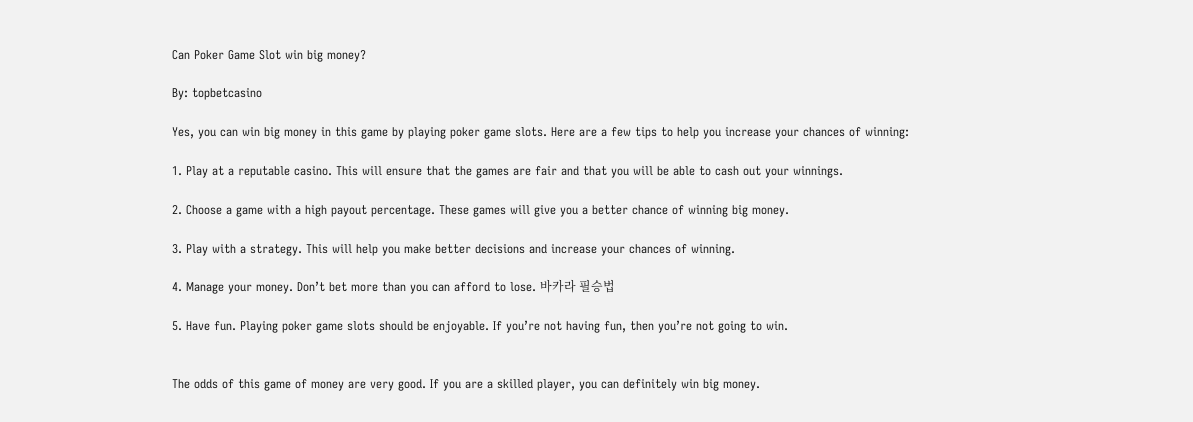Can Poker Game Slot win big money?

By: topbetcasino

Yes, you can win big money in this game by playing poker game slots. Here are a few tips to help you increase your chances of winning:

1. Play at a reputable casino. This will ensure that the games are fair and that you will be able to cash out your winnings.

2. Choose a game with a high payout percentage. These games will give you a better chance of winning big money.

3. Play with a strategy. This will help you make better decisions and increase your chances of winning.

4. Manage your money. Don’t bet more than you can afford to lose. 바카라 필승법

5. Have fun. Playing poker game slots should be enjoyable. If you’re not having fun, then you’re not going to win.


The odds of this game of money are very good. If you are a skilled player, you can definitely win big money.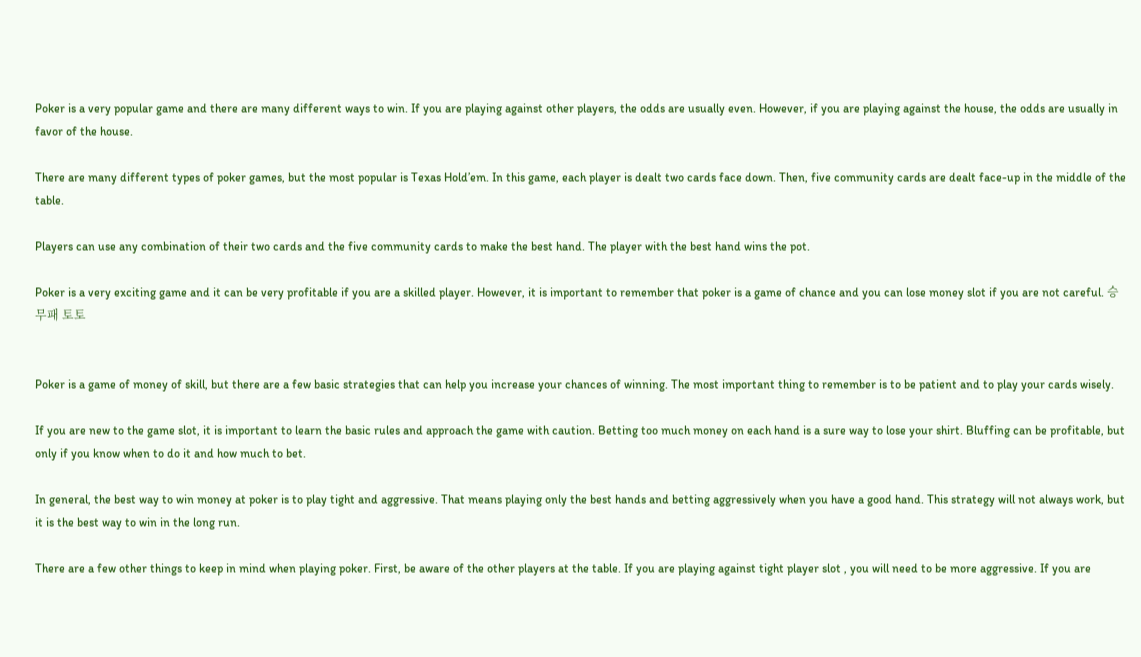Poker is a very popular game and there are many different ways to win. If you are playing against other players, the odds are usually even. However, if you are playing against the house, the odds are usually in favor of the house.

There are many different types of poker games, but the most popular is Texas Hold’em. In this game, each player is dealt two cards face down. Then, five community cards are dealt face-up in the middle of the table.

Players can use any combination of their two cards and the five community cards to make the best hand. The player with the best hand wins the pot.

Poker is a very exciting game and it can be very profitable if you are a skilled player. However, it is important to remember that poker is a game of chance and you can lose money slot if you are not careful. 승무패 토토


Poker is a game of money of skill, but there are a few basic strategies that can help you increase your chances of winning. The most important thing to remember is to be patient and to play your cards wisely.

If you are new to the game slot, it is important to learn the basic rules and approach the game with caution. Betting too much money on each hand is a sure way to lose your shirt. Bluffing can be profitable, but only if you know when to do it and how much to bet.

In general, the best way to win money at poker is to play tight and aggressive. That means playing only the best hands and betting aggressively when you have a good hand. This strategy will not always work, but it is the best way to win in the long run.

There are a few other things to keep in mind when playing poker. First, be aware of the other players at the table. If you are playing against tight player slot , you will need to be more aggressive. If you are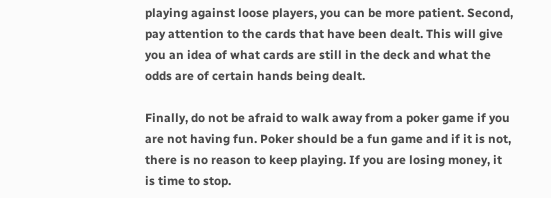playing against loose players, you can be more patient. Second, pay attention to the cards that have been dealt. This will give you an idea of what cards are still in the deck and what the odds are of certain hands being dealt.

Finally, do not be afraid to walk away from a poker game if you are not having fun. Poker should be a fun game and if it is not, there is no reason to keep playing. If you are losing money, it is time to stop.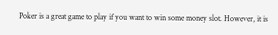Poker is a great game to play if you want to win some money slot. However, it is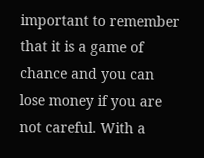important to remember that it is a game of chance and you can lose money if you are not careful. With a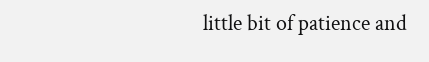little bit of patience and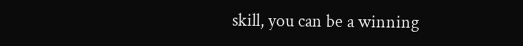skill, you can be a winning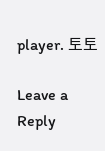player. 토토

Leave a Reply